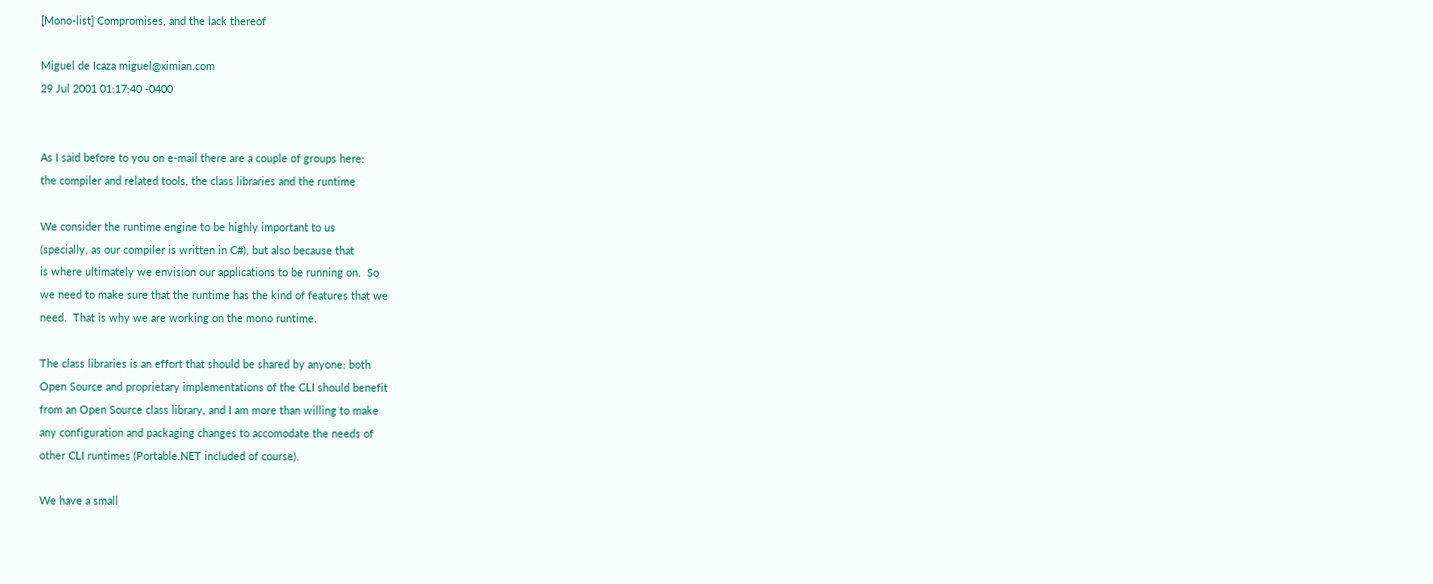[Mono-list] Compromises, and the lack thereof

Miguel de Icaza miguel@ximian.com
29 Jul 2001 01:17:40 -0400


As I said before to you on e-mail there are a couple of groups here:
the compiler and related tools, the class libraries and the runtime

We consider the runtime engine to be highly important to us
(specially, as our compiler is written in C#), but also because that
is where ultimately we envision our applications to be running on.  So
we need to make sure that the runtime has the kind of features that we
need.  That is why we are working on the mono runtime.

The class libraries is an effort that should be shared by anyone: both
Open Source and proprietary implementations of the CLI should benefit
from an Open Source class library, and I am more than willing to make
any configuration and packaging changes to accomodate the needs of
other CLI runtimes (Portable.NET included of course).

We have a small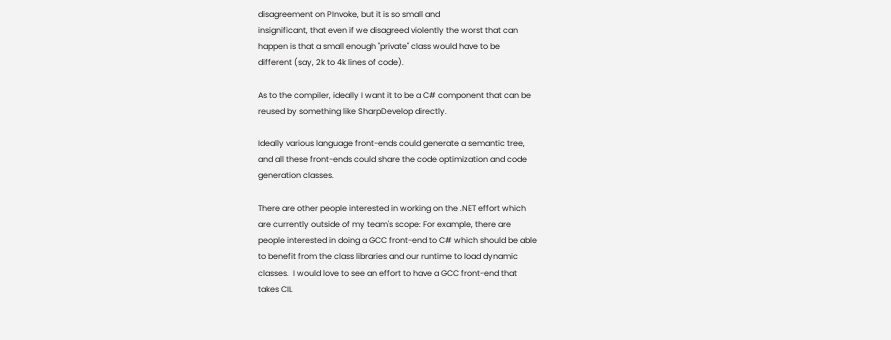disagreement on PInvoke, but it is so small and
insignificant, that even if we disagreed violently the worst that can
happen is that a small enough "private" class would have to be
different (say, 2k to 4k lines of code).

As to the compiler, ideally I want it to be a C# component that can be
reused by something like SharpDevelop directly.

Ideally various language front-ends could generate a semantic tree,
and all these front-ends could share the code optimization and code
generation classes.

There are other people interested in working on the .NET effort which
are currently outside of my team's scope: For example, there are
people interested in doing a GCC front-end to C# which should be able
to benefit from the class libraries and our runtime to load dynamic
classes.  I would love to see an effort to have a GCC front-end that
takes CIL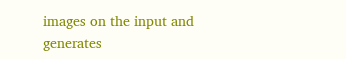images on the input and generates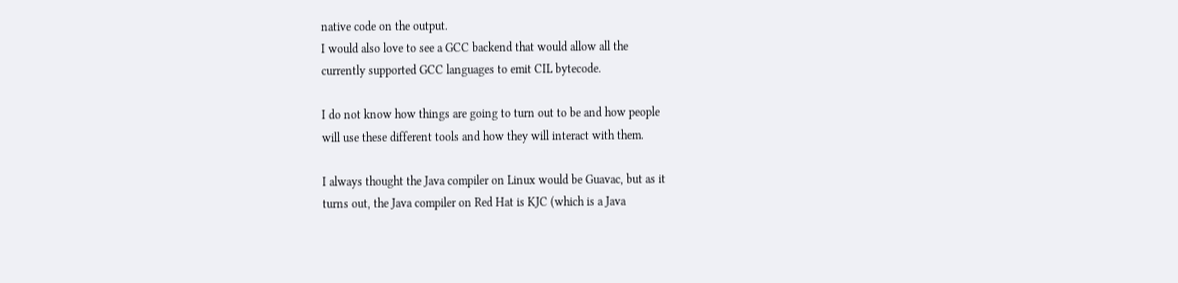native code on the output.
I would also love to see a GCC backend that would allow all the
currently supported GCC languages to emit CIL bytecode.

I do not know how things are going to turn out to be and how people
will use these different tools and how they will interact with them.

I always thought the Java compiler on Linux would be Guavac, but as it
turns out, the Java compiler on Red Hat is KJC (which is a Java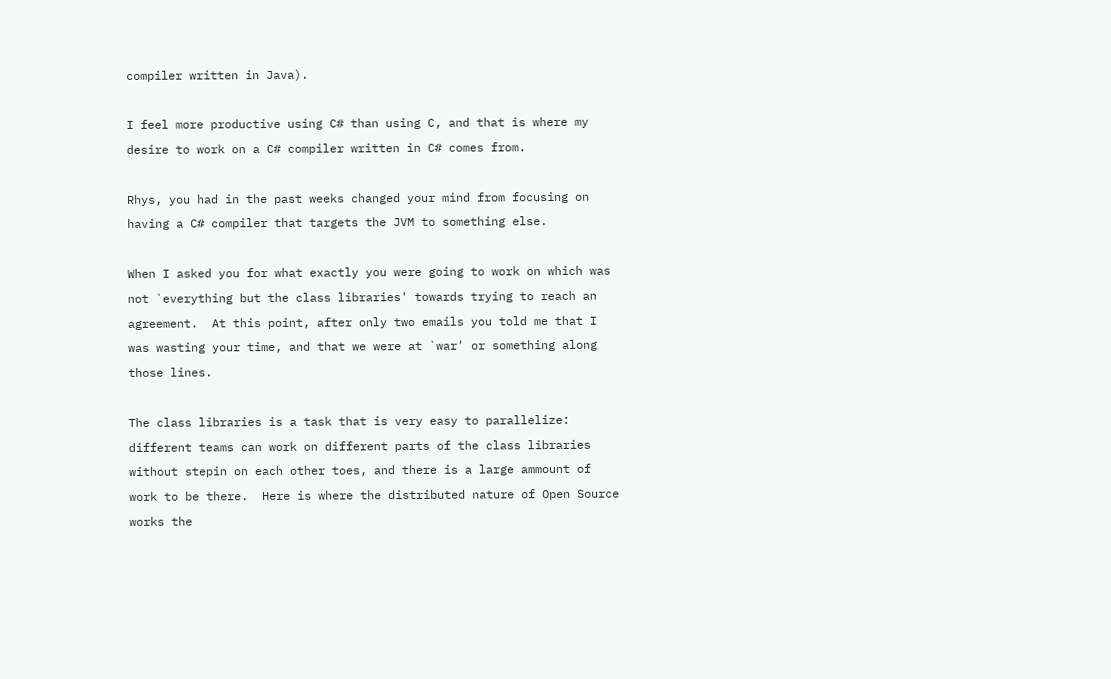compiler written in Java).

I feel more productive using C# than using C, and that is where my
desire to work on a C# compiler written in C# comes from.

Rhys, you had in the past weeks changed your mind from focusing on
having a C# compiler that targets the JVM to something else.

When I asked you for what exactly you were going to work on which was
not `everything but the class libraries' towards trying to reach an
agreement.  At this point, after only two emails you told me that I
was wasting your time, and that we were at `war' or something along
those lines.

The class libraries is a task that is very easy to parallelize:
different teams can work on different parts of the class libraries
without stepin on each other toes, and there is a large ammount of
work to be there.  Here is where the distributed nature of Open Source
works the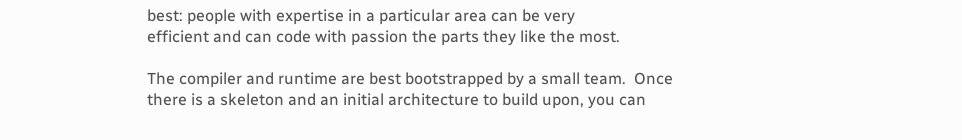best: people with expertise in a particular area can be very
efficient and can code with passion the parts they like the most.

The compiler and runtime are best bootstrapped by a small team.  Once
there is a skeleton and an initial architecture to build upon, you can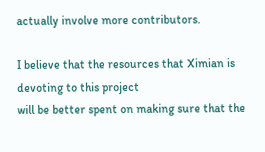actually involve more contributors.

I believe that the resources that Ximian is devoting to this project
will be better spent on making sure that the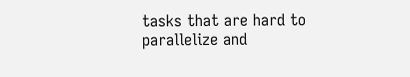tasks that are hard to
parallelize and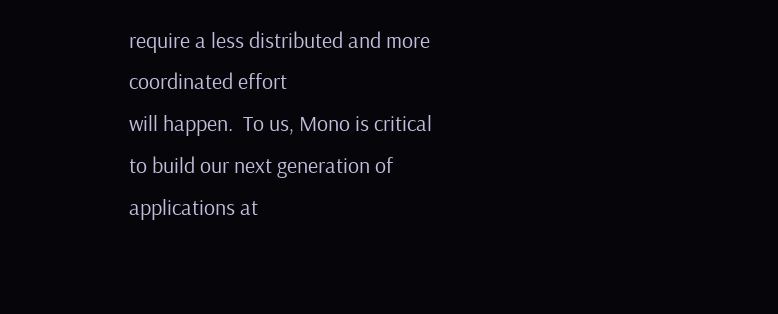require a less distributed and more coordinated effort
will happen.  To us, Mono is critical to build our next generation of
applications at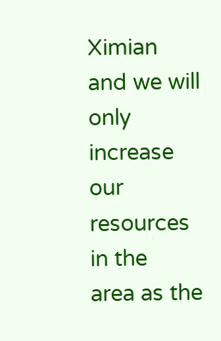Ximian and we will only increase our resources in the
area as the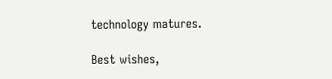technology matures.

Best wishes,